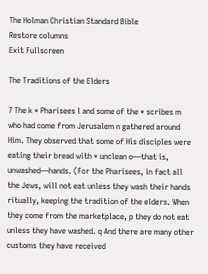The Holman Christian Standard Bible
Restore columns
Exit Fullscreen

The Traditions of the Elders

7 The k * Pharisees l and some of the * scribes m who had come from Jerusalem n gathered around Him. They observed that some of His disciples were eating their bread with * unclean o—that is, unwashed—hands. (For the Pharisees, in fact all the Jews, will not eat unless they wash their hands ritually, keeping the tradition of the elders. When they come from the marketplace, p they do not eat unless they have washed. q And there are many other customs they have received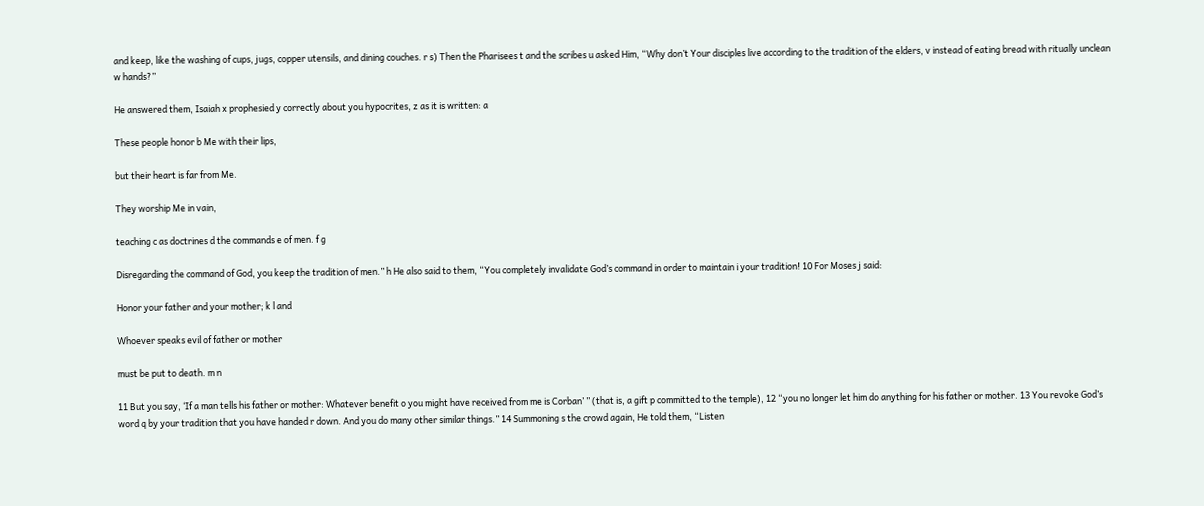and keep, like the washing of cups, jugs, copper utensils, and dining couches. r s) Then the Pharisees t and the scribes u asked Him, “Why don’t Your disciples live according to the tradition of the elders, v instead of eating bread with ritually unclean w hands?”

He answered them, Isaiah x prophesied y correctly about you hypocrites, z as it is written: a

These people honor b Me with their lips,

but their heart is far from Me.

They worship Me in vain,

teaching c as doctrines d the commands e of men. f g

Disregarding the command of God, you keep the tradition of men.” h He also said to them, “You completely invalidate God’s command in order to maintain i your tradition! 10 For Moses j said:

Honor your father and your mother; k l and

Whoever speaks evil of father or mother

must be put to death. m n

11 But you say, ‘If a man tells his father or mother: Whatever benefit o you might have received from me is Corban’ ” (that is, a gift p committed to the temple), 12 “you no longer let him do anything for his father or mother. 13 You revoke God’s word q by your tradition that you have handed r down. And you do many other similar things.” 14 Summoning s the crowd again, He told them, “Listen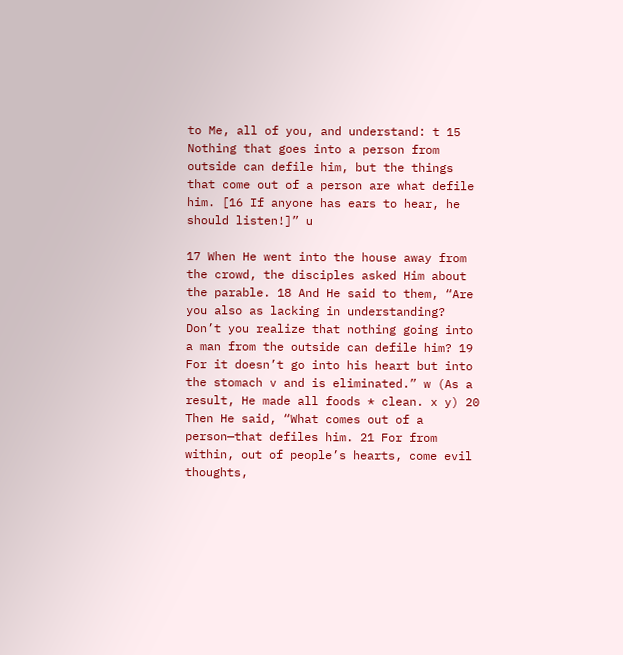to Me, all of you, and understand: t 15 Nothing that goes into a person from outside can defile him, but the things that come out of a person are what defile him. [16 If anyone has ears to hear, he should listen!]” u

17 When He went into the house away from the crowd, the disciples asked Him about the parable. 18 And He said to them, “Are you also as lacking in understanding? Don’t you realize that nothing going into a man from the outside can defile him? 19 For it doesn’t go into his heart but into the stomach v and is eliminated.” w (As a result, He made all foods * clean. x y) 20 Then He said, “What comes out of a person—that defiles him. 21 For from within, out of people’s hearts, come evil thoughts,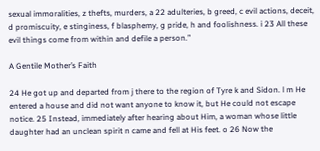sexual immoralities, z thefts, murders, a 22 adulteries, b greed, c evil actions, deceit, d promiscuity, e stinginess, f blasphemy, g pride, h and foolishness. i 23 All these evil things come from within and defile a person.”

A Gentile Mother’s Faith

24 He got up and departed from j there to the region of Tyre k and Sidon. l m He entered a house and did not want anyone to know it, but He could not escape notice. 25 Instead, immediately after hearing about Him, a woman whose little daughter had an unclean spirit n came and fell at His feet. o 26 Now the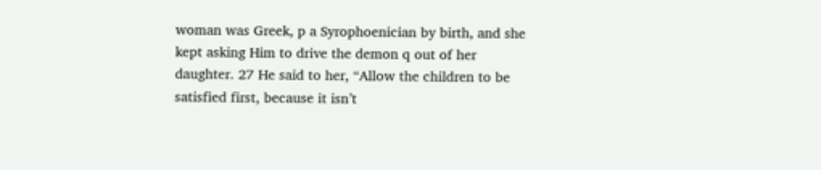woman was Greek, p a Syrophoenician by birth, and she kept asking Him to drive the demon q out of her daughter. 27 He said to her, “Allow the children to be satisfied first, because it isn’t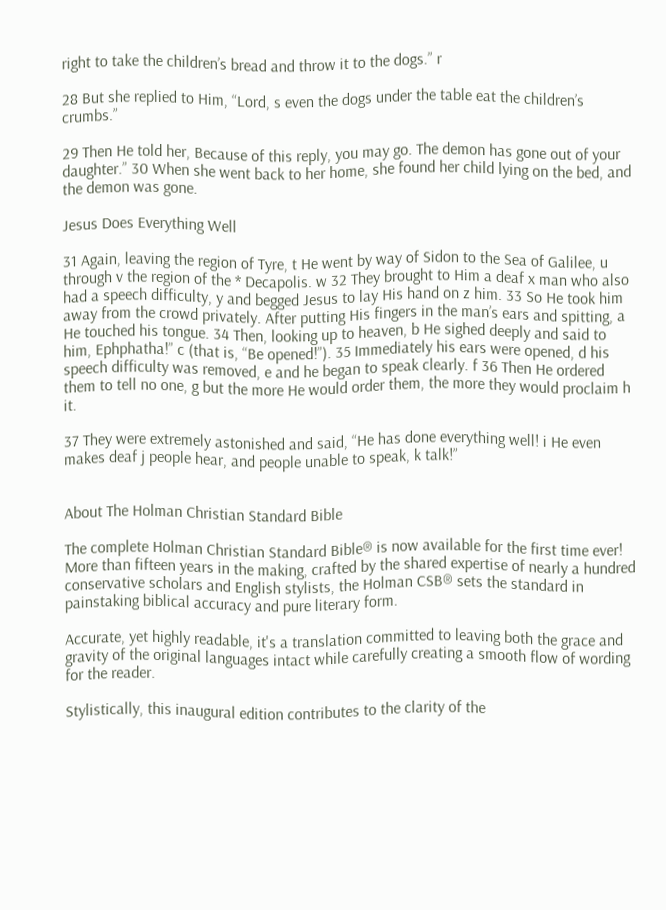right to take the children’s bread and throw it to the dogs.” r

28 But she replied to Him, “Lord, s even the dogs under the table eat the children’s crumbs.”

29 Then He told her, Because of this reply, you may go. The demon has gone out of your daughter.” 30 When she went back to her home, she found her child lying on the bed, and the demon was gone.

Jesus Does Everything Well

31 Again, leaving the region of Tyre, t He went by way of Sidon to the Sea of Galilee, u through v the region of the * Decapolis. w 32 They brought to Him a deaf x man who also had a speech difficulty, y and begged Jesus to lay His hand on z him. 33 So He took him away from the crowd privately. After putting His fingers in the man’s ears and spitting, a He touched his tongue. 34 Then, looking up to heaven, b He sighed deeply and said to him, Ephphatha!” c (that is, “Be opened!”). 35 Immediately his ears were opened, d his speech difficulty was removed, e and he began to speak clearly. f 36 Then He ordered them to tell no one, g but the more He would order them, the more they would proclaim h it.

37 They were extremely astonished and said, “He has done everything well! i He even makes deaf j people hear, and people unable to speak, k talk!”


About The Holman Christian Standard Bible

The complete Holman Christian Standard Bible® is now available for the first time ever! More than fifteen years in the making, crafted by the shared expertise of nearly a hundred conservative scholars and English stylists, the Holman CSB® sets the standard in painstaking biblical accuracy and pure literary form.

Accurate, yet highly readable, it's a translation committed to leaving both the grace and gravity of the original languages intact while carefully creating a smooth flow of wording for the reader.

Stylistically, this inaugural edition contributes to the clarity of the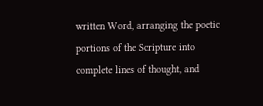written Word, arranging the poetic portions of the Scripture into complete lines of thought, and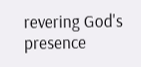revering God's presence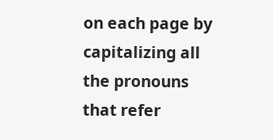on each page by capitalizing all the pronouns that refer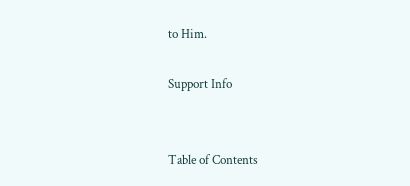to Him.

Support Info


Table of Contents